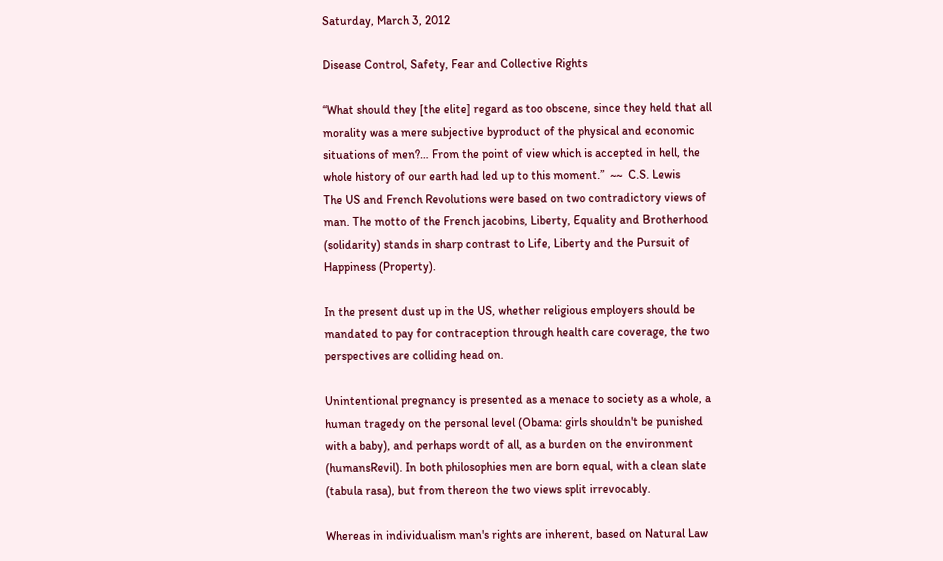Saturday, March 3, 2012

Disease Control, Safety, Fear and Collective Rights

“What should they [the elite] regard as too obscene, since they held that all morality was a mere subjective byproduct of the physical and economic situations of men?… From the point of view which is accepted in hell, the whole history of our earth had led up to this moment.”  ~~  C.S. Lewis
The US and French Revolutions were based on two contradictory views of man. The motto of the French jacobins, Liberty, Equality and Brotherhood (solidarity) stands in sharp contrast to Life, Liberty and the Pursuit of Happiness (Property).

In the present dust up in the US, whether religious employers should be mandated to pay for contraception through health care coverage, the two perspectives are colliding head on.

Unintentional pregnancy is presented as a menace to society as a whole, a human tragedy on the personal level (Obama: girls shouldn't be punished with a baby), and perhaps wordt of all, as a burden on the environment (humansRevil). In both philosophies men are born equal, with a clean slate (tabula rasa), but from thereon the two views split irrevocably.

Whereas in individualism man's rights are inherent, based on Natural Law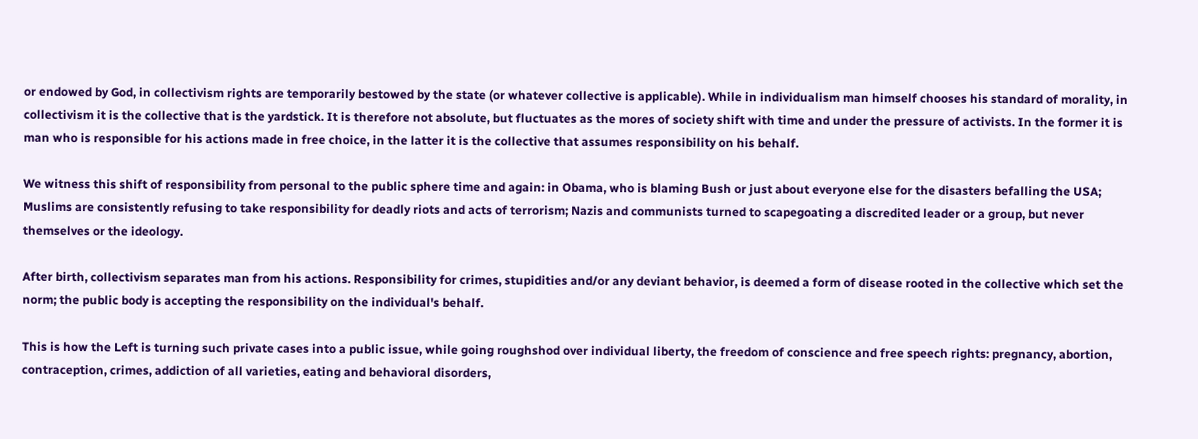or endowed by God, in collectivism rights are temporarily bestowed by the state (or whatever collective is applicable). While in individualism man himself chooses his standard of morality, in collectivism it is the collective that is the yardstick. It is therefore not absolute, but fluctuates as the mores of society shift with time and under the pressure of activists. In the former it is man who is responsible for his actions made in free choice, in the latter it is the collective that assumes responsibility on his behalf.

We witness this shift of responsibility from personal to the public sphere time and again: in Obama, who is blaming Bush or just about everyone else for the disasters befalling the USA; Muslims are consistently refusing to take responsibility for deadly riots and acts of terrorism; Nazis and communists turned to scapegoating a discredited leader or a group, but never themselves or the ideology.

After birth, collectivism separates man from his actions. Responsibility for crimes, stupidities and/or any deviant behavior, is deemed a form of disease rooted in the collective which set the norm; the public body is accepting the responsibility on the individual's behalf.

This is how the Left is turning such private cases into a public issue, while going roughshod over individual liberty, the freedom of conscience and free speech rights: pregnancy, abortion, contraception, crimes, addiction of all varieties, eating and behavioral disorders,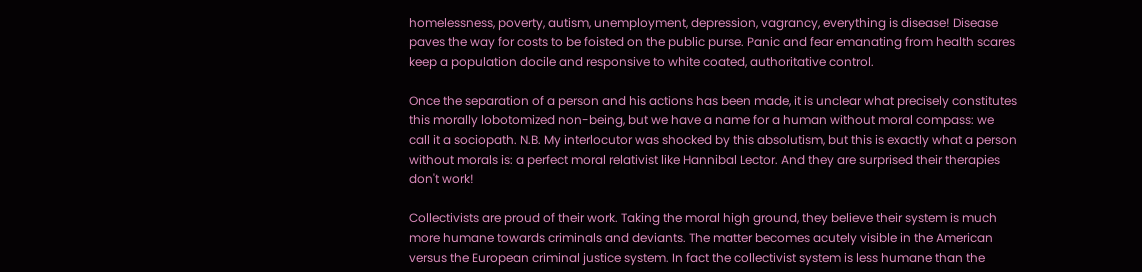homelessness, poverty, autism, unemployment, depression, vagrancy, everything is disease! Disease paves the way for costs to be foisted on the public purse. Panic and fear emanating from health scares keep a population docile and responsive to white coated, authoritative control.

Once the separation of a person and his actions has been made, it is unclear what precisely constitutes this morally lobotomized non-being, but we have a name for a human without moral compass: we call it a sociopath. N.B. My interlocutor was shocked by this absolutism, but this is exactly what a person without morals is: a perfect moral relativist like Hannibal Lector. And they are surprised their therapies don't work!

Collectivists are proud of their work. Taking the moral high ground, they believe their system is much more humane towards criminals and deviants. The matter becomes acutely visible in the American versus the European criminal justice system. In fact the collectivist system is less humane than the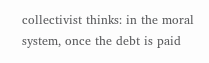collectivist thinks: in the moral system, once the debt is paid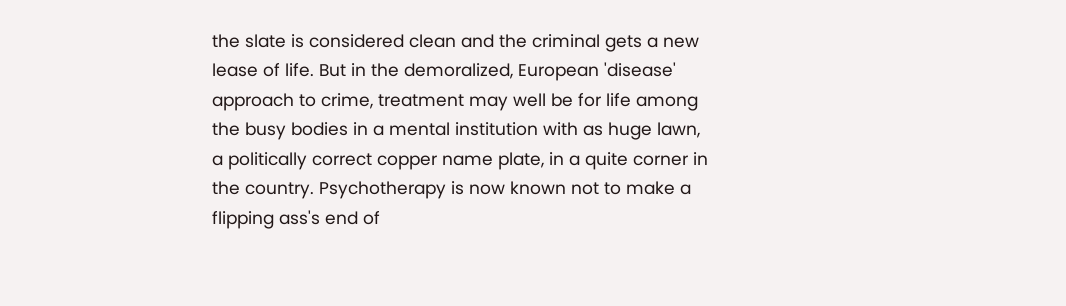the slate is considered clean and the criminal gets a new lease of life. But in the demoralized, European 'disease' approach to crime, treatment may well be for life among the busy bodies in a mental institution with as huge lawn, a politically correct copper name plate, in a quite corner in the country. Psychotherapy is now known not to make a flipping ass's end of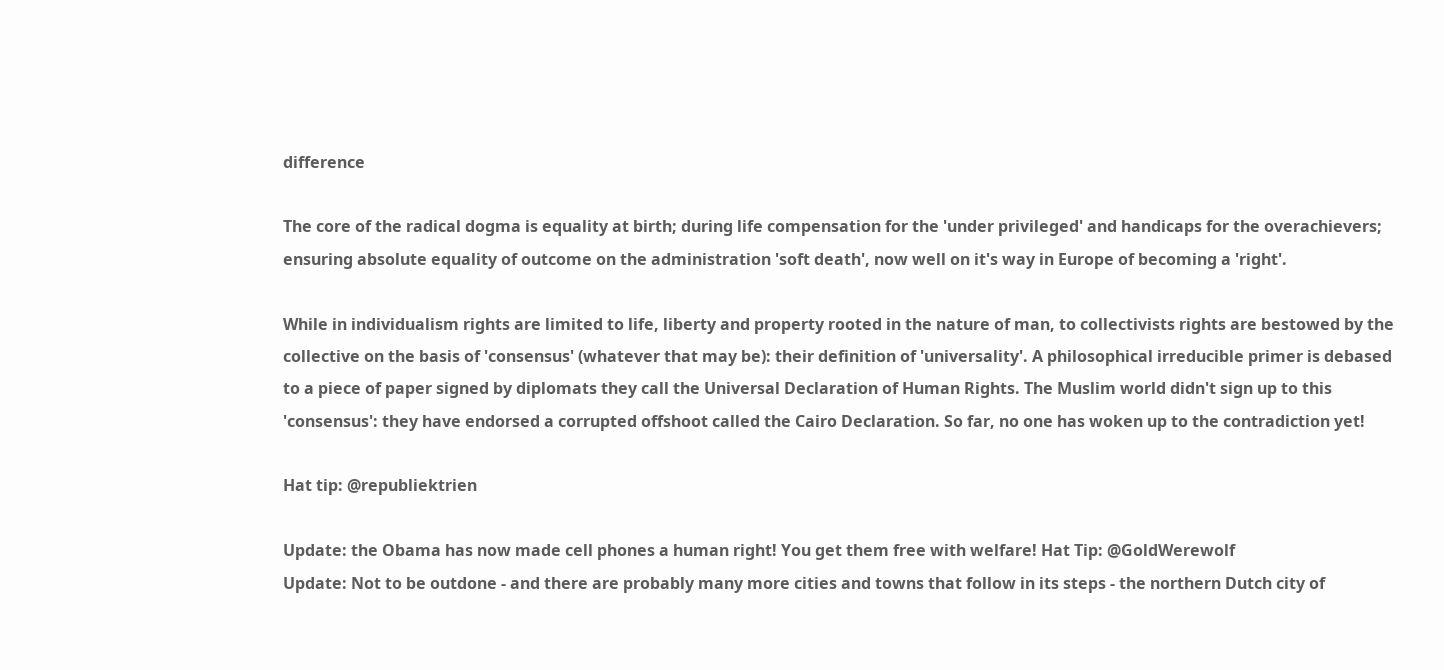difference

The core of the radical dogma is equality at birth; during life compensation for the 'under privileged' and handicaps for the overachievers; ensuring absolute equality of outcome on the administration 'soft death', now well on it's way in Europe of becoming a 'right'.

While in individualism rights are limited to life, liberty and property rooted in the nature of man, to collectivists rights are bestowed by the collective on the basis of 'consensus' (whatever that may be): their definition of 'universality'. A philosophical irreducible primer is debased to a piece of paper signed by diplomats they call the Universal Declaration of Human Rights. The Muslim world didn't sign up to this 'consensus': they have endorsed a corrupted offshoot called the Cairo Declaration. So far, no one has woken up to the contradiction yet!

Hat tip: @republiektrien

Update: the Obama has now made cell phones a human right! You get them free with welfare! Hat Tip: @GoldWerewolf
Update: Not to be outdone - and there are probably many more cities and towns that follow in its steps - the northern Dutch city of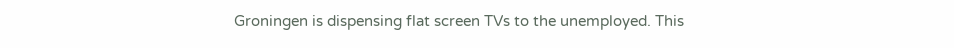Groningen is dispensing flat screen TVs to the unemployed. This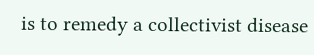is to remedy a collectivist disease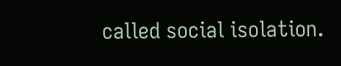called social isolation.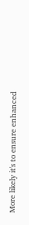More likely it's to ensure enhanced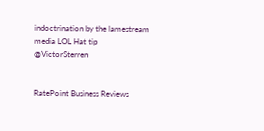indoctrination by the lamestream media LOL Hat tip @VictorSterren


RatePoint Business Reviews